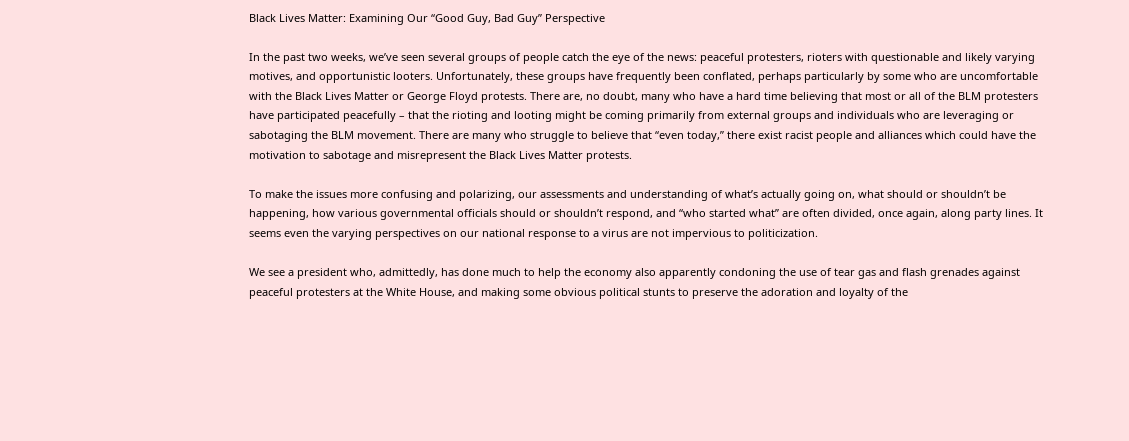Black Lives Matter: Examining Our “Good Guy, Bad Guy” Perspective

In the past two weeks, we’ve seen several groups of people catch the eye of the news: peaceful protesters, rioters with questionable and likely varying motives, and opportunistic looters. Unfortunately, these groups have frequently been conflated, perhaps particularly by some who are uncomfortable with the Black Lives Matter or George Floyd protests. There are, no doubt, many who have a hard time believing that most or all of the BLM protesters have participated peacefully – that the rioting and looting might be coming primarily from external groups and individuals who are leveraging or sabotaging the BLM movement. There are many who struggle to believe that “even today,” there exist racist people and alliances which could have the motivation to sabotage and misrepresent the Black Lives Matter protests.

To make the issues more confusing and polarizing, our assessments and understanding of what’s actually going on, what should or shouldn’t be happening, how various governmental officials should or shouldn’t respond, and “who started what” are often divided, once again, along party lines. It seems even the varying perspectives on our national response to a virus are not impervious to politicization.

We see a president who, admittedly, has done much to help the economy also apparently condoning the use of tear gas and flash grenades against peaceful protesters at the White House, and making some obvious political stunts to preserve the adoration and loyalty of the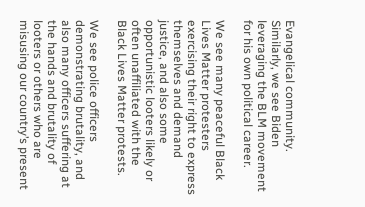Evangelical community. Similarly, we see Biden leveraging the BLM movement for his own political career.

We see many peaceful Black Lives Matter protesters exercising their right to express themselves and demand justice, and also some opportunistic looters likely or often unaffiliated with the Black Lives Matter protests.

We see police officers demonstrating brutality, and also many officers suffering at the hands and brutality of looters or others who are misusing our country’s present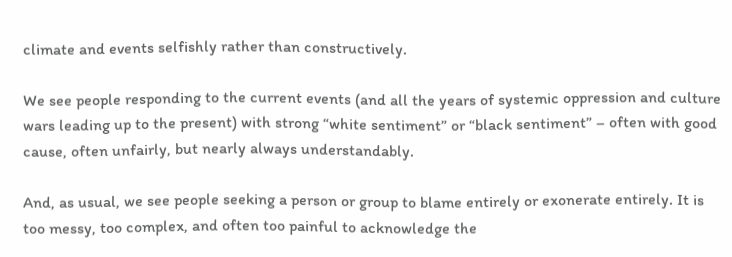climate and events selfishly rather than constructively.

We see people responding to the current events (and all the years of systemic oppression and culture wars leading up to the present) with strong “white sentiment” or “black sentiment” – often with good cause, often unfairly, but nearly always understandably.

And, as usual, we see people seeking a person or group to blame entirely or exonerate entirely. It is too messy, too complex, and often too painful to acknowledge the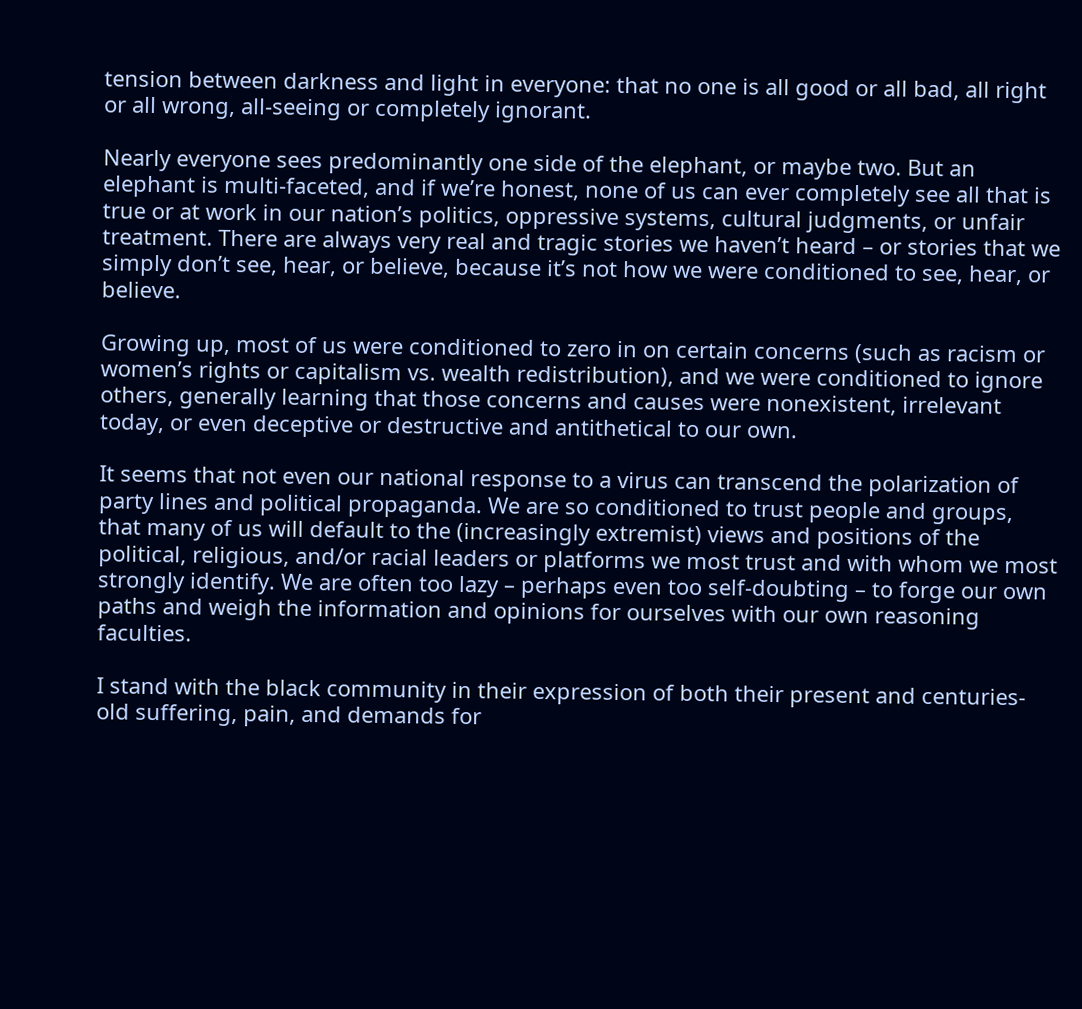tension between darkness and light in everyone: that no one is all good or all bad, all right or all wrong, all-seeing or completely ignorant.

Nearly everyone sees predominantly one side of the elephant, or maybe two. But an elephant is multi-faceted, and if we’re honest, none of us can ever completely see all that is true or at work in our nation’s politics, oppressive systems, cultural judgments, or unfair treatment. There are always very real and tragic stories we haven’t heard – or stories that we simply don’t see, hear, or believe, because it’s not how we were conditioned to see, hear, or believe.

Growing up, most of us were conditioned to zero in on certain concerns (such as racism or women’s rights or capitalism vs. wealth redistribution), and we were conditioned to ignore others, generally learning that those concerns and causes were nonexistent, irrelevant today, or even deceptive or destructive and antithetical to our own.

It seems that not even our national response to a virus can transcend the polarization of party lines and political propaganda. We are so conditioned to trust people and groups, that many of us will default to the (increasingly extremist) views and positions of the political, religious, and/or racial leaders or platforms we most trust and with whom we most strongly identify. We are often too lazy – perhaps even too self-doubting – to forge our own paths and weigh the information and opinions for ourselves with our own reasoning faculties.

I stand with the black community in their expression of both their present and centuries-old suffering, pain, and demands for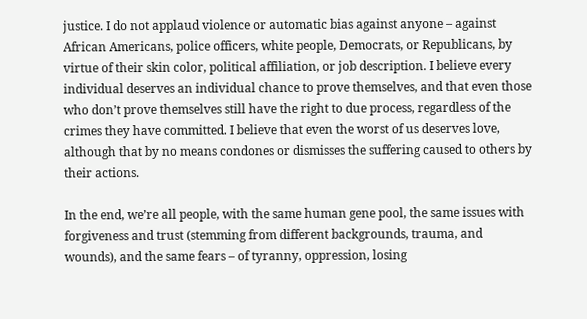justice. I do not applaud violence or automatic bias against anyone – against African Americans, police officers, white people, Democrats, or Republicans, by virtue of their skin color, political affiliation, or job description. I believe every individual deserves an individual chance to prove themselves, and that even those who don’t prove themselves still have the right to due process, regardless of the crimes they have committed. I believe that even the worst of us deserves love, although that by no means condones or dismisses the suffering caused to others by their actions.

In the end, we’re all people, with the same human gene pool, the same issues with forgiveness and trust (stemming from different backgrounds, trauma, and wounds), and the same fears – of tyranny, oppression, losing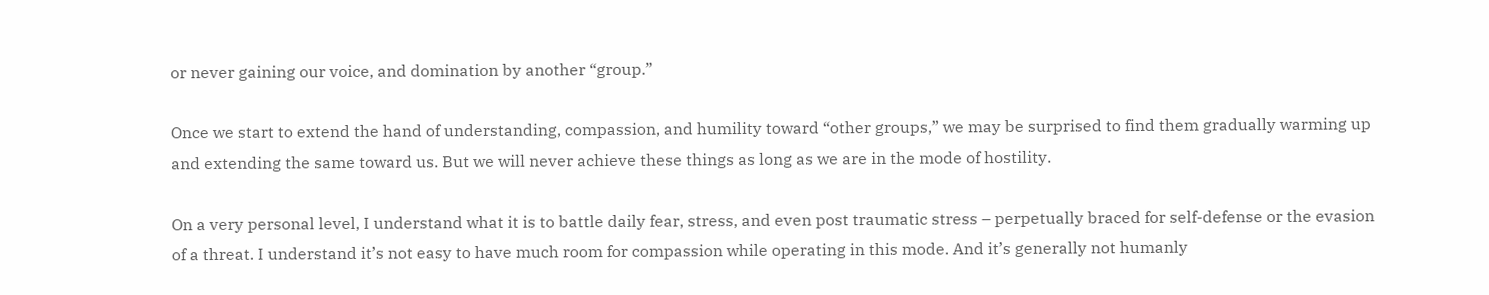or never gaining our voice, and domination by another “group.”

Once we start to extend the hand of understanding, compassion, and humility toward “other groups,” we may be surprised to find them gradually warming up and extending the same toward us. But we will never achieve these things as long as we are in the mode of hostility.

On a very personal level, I understand what it is to battle daily fear, stress, and even post traumatic stress – perpetually braced for self-defense or the evasion of a threat. I understand it’s not easy to have much room for compassion while operating in this mode. And it’s generally not humanly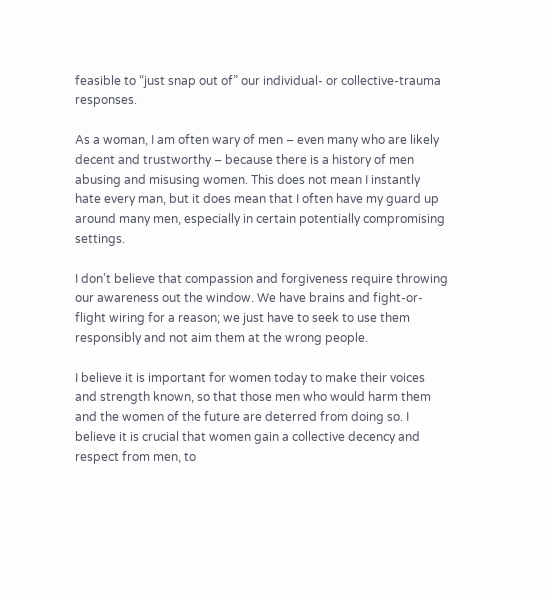feasible to “just snap out of” our individual- or collective-trauma responses.

As a woman, I am often wary of men – even many who are likely decent and trustworthy – because there is a history of men abusing and misusing women. This does not mean I instantly hate every man, but it does mean that I often have my guard up around many men, especially in certain potentially compromising settings.

I don’t believe that compassion and forgiveness require throwing our awareness out the window. We have brains and fight-or-flight wiring for a reason; we just have to seek to use them responsibly and not aim them at the wrong people.

I believe it is important for women today to make their voices and strength known, so that those men who would harm them and the women of the future are deterred from doing so. I believe it is crucial that women gain a collective decency and respect from men, to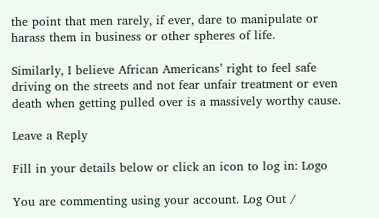the point that men rarely, if ever, dare to manipulate or harass them in business or other spheres of life.

Similarly, I believe African Americans’ right to feel safe driving on the streets and not fear unfair treatment or even death when getting pulled over is a massively worthy cause.

Leave a Reply

Fill in your details below or click an icon to log in: Logo

You are commenting using your account. Log Out /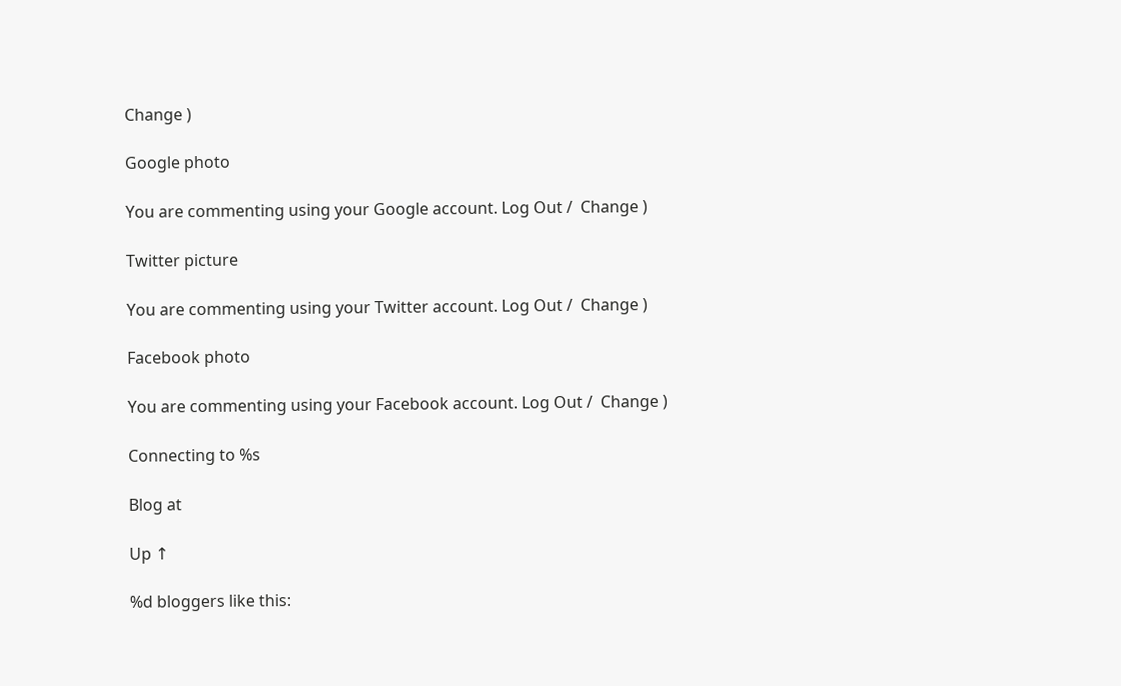Change )

Google photo

You are commenting using your Google account. Log Out /  Change )

Twitter picture

You are commenting using your Twitter account. Log Out /  Change )

Facebook photo

You are commenting using your Facebook account. Log Out /  Change )

Connecting to %s

Blog at

Up ↑

%d bloggers like this: